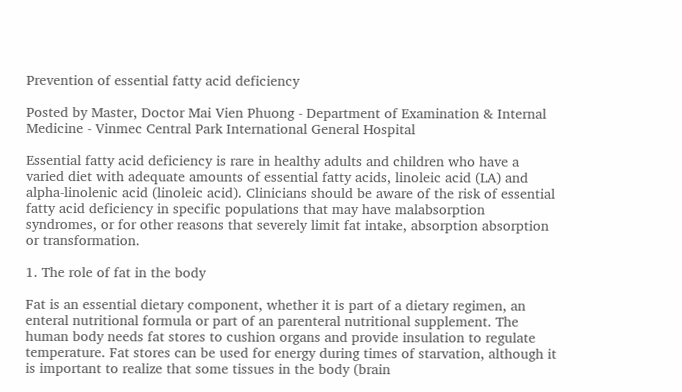Prevention of essential fatty acid deficiency

Posted by Master, Doctor Mai Vien Phuong - Department of Examination & Internal Medicine - Vinmec Central Park International General Hospital

Essential fatty acid deficiency is rare in healthy adults and children who have a varied diet with adequate amounts of essential fatty acids, linoleic acid (LA) and alpha-linolenic acid (linoleic acid). Clinicians should be aware of the risk of essential fatty acid deficiency in specific populations that may have malabsorption syndromes, or for other reasons that severely limit fat intake, absorption absorption or transformation.

1. The role of fat in the body

Fat is an essential dietary component, whether it is part of a dietary regimen, an enteral nutritional formula or part of an parenteral nutritional supplement. The human body needs fat stores to cushion organs and provide insulation to regulate temperature. Fat stores can be used for energy during times of starvation, although it is important to realize that some tissues in the body (brain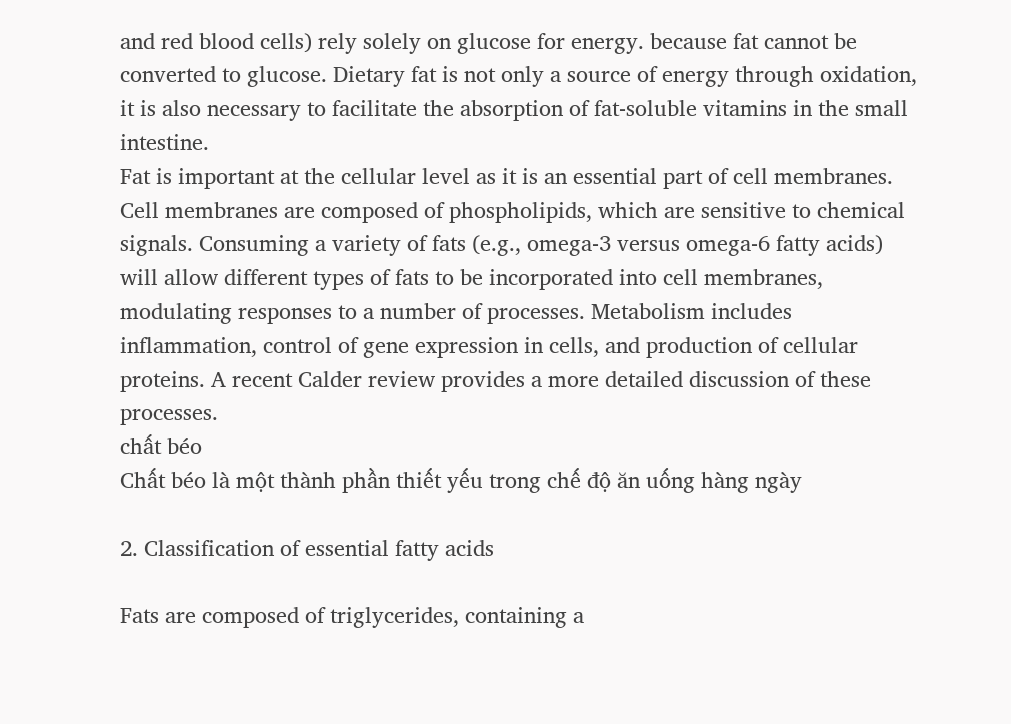and red blood cells) rely solely on glucose for energy. because fat cannot be converted to glucose. Dietary fat is not only a source of energy through oxidation, it is also necessary to facilitate the absorption of fat-soluble vitamins in the small intestine.
Fat is important at the cellular level as it is an essential part of cell membranes. Cell membranes are composed of phospholipids, which are sensitive to chemical signals. Consuming a variety of fats (e.g., omega-3 versus omega-6 fatty acids) will allow different types of fats to be incorporated into cell membranes, modulating responses to a number of processes. Metabolism includes inflammation, control of gene expression in cells, and production of cellular proteins. A recent Calder review provides a more detailed discussion of these processes.
chất béo
Chất béo là một thành phần thiết yếu trong chế độ ăn uống hàng ngày

2. Classification of essential fatty acids

Fats are composed of triglycerides, containing a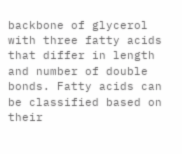backbone of glycerol with three fatty acids that differ in length and number of double bonds. Fatty acids can be classified based on their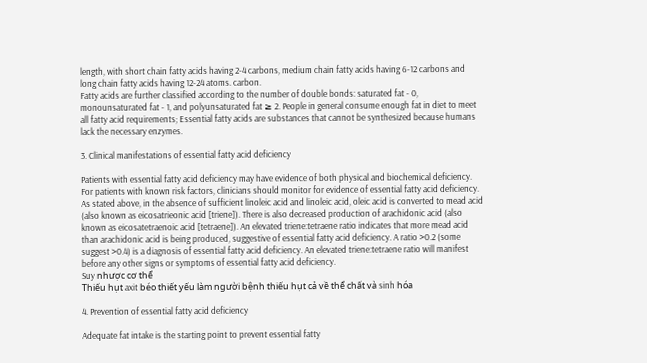length, with short chain fatty acids having 2-4 carbons, medium chain fatty acids having 6-12 carbons and long chain fatty acids having 12-24 atoms. carbon.
Fatty acids are further classified according to the number of double bonds: saturated fat - 0, monounsaturated fat - 1, and polyunsaturated fat ≥ 2. People in general consume enough fat in diet to meet all fatty acid requirements; Essential fatty acids are substances that cannot be synthesized because humans lack the necessary enzymes.

3. Clinical manifestations of essential fatty acid deficiency

Patients with essential fatty acid deficiency may have evidence of both physical and biochemical deficiency. For patients with known risk factors, clinicians should monitor for evidence of essential fatty acid deficiency.
As stated above, in the absence of sufficient linoleic acid and linoleic acid, oleic acid is converted to mead acid (also known as eicosatrieonic acid [triene]). There is also decreased production of arachidonic acid (also known as eicosatetraenoic acid [tetraene]). An elevated triene:tetraene ratio indicates that more mead acid than arachidonic acid is being produced, suggestive of essential fatty acid deficiency. A ratio >0.2 (some suggest >0.4) is a diagnosis of essential fatty acid deficiency. An elevated triene:tetraene ratio will manifest before any other signs or symptoms of essential fatty acid deficiency.
Suy nhược cơ thể
Thiếu hụt axit béo thiết yếu làm người bệnh thiếu hụt cả về thể chất và sinh hóa

4. Prevention of essential fatty acid deficiency

Adequate fat intake is the starting point to prevent essential fatty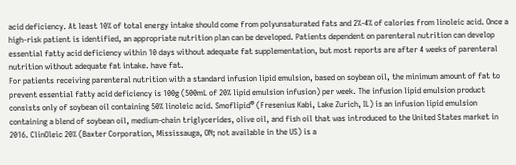acid deficiency. At least 10% of total energy intake should come from polyunsaturated fats and 2%-4% of calories from linoleic acid. Once a high-risk patient is identified, an appropriate nutrition plan can be developed. Patients dependent on parenteral nutrition can develop essential fatty acid deficiency within 10 days without adequate fat supplementation, but most reports are after 4 weeks of parenteral nutrition without adequate fat intake. have fat.
For patients receiving parenteral nutrition with a standard infusion lipid emulsion, based on soybean oil, the minimum amount of fat to prevent essential fatty acid deficiency is 100g (500mL of 20% lipid emulsion infusion) per week. The infusion lipid emulsion product consists only of soybean oil containing 50% linoleic acid. Smoflipid® (Fresenius Kabi, Lake Zurich, IL) is an infusion lipid emulsion containing a blend of soybean oil, medium-chain triglycerides, olive oil, and fish oil that was introduced to the United States market in 2016. ClinOleic 20% (Baxter Corporation, Mississauga, ON; not available in the US) is a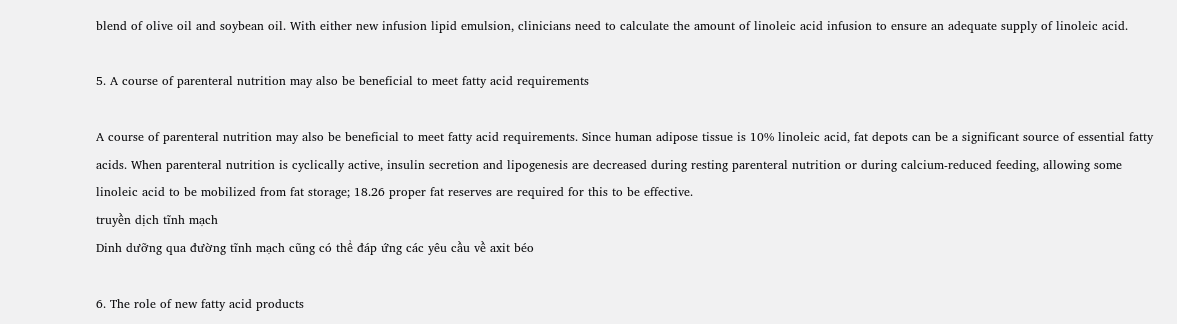blend of olive oil and soybean oil. With either new infusion lipid emulsion, clinicians need to calculate the amount of linoleic acid infusion to ensure an adequate supply of linoleic acid.

5. A course of parenteral nutrition may also be beneficial to meet fatty acid requirements

A course of parenteral nutrition may also be beneficial to meet fatty acid requirements. Since human adipose tissue is 10% linoleic acid, fat depots can be a significant source of essential fatty acids. When parenteral nutrition is cyclically active, insulin secretion and lipogenesis are decreased during resting parenteral nutrition or during calcium-reduced feeding, allowing some linoleic acid to be mobilized from fat storage; 18.26 proper fat reserves are required for this to be effective.
truyền dịch tĩnh mạch
Dinh dưỡng qua đường tĩnh mạch cũng có thể đáp ứng các yêu cầu về axit béo

6. The role of new fatty acid products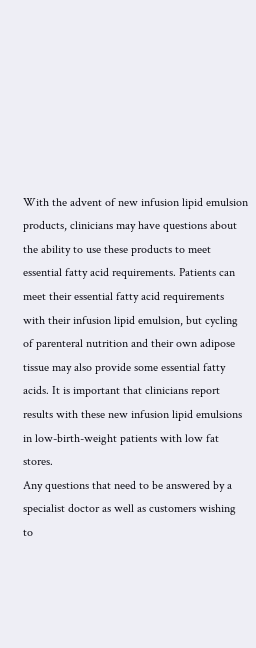With the advent of new infusion lipid emulsion products, clinicians may have questions about the ability to use these products to meet essential fatty acid requirements. Patients can meet their essential fatty acid requirements with their infusion lipid emulsion, but cycling of parenteral nutrition and their own adipose tissue may also provide some essential fatty acids. It is important that clinicians report results with these new infusion lipid emulsions in low-birth-weight patients with low fat stores.
Any questions that need to be answered by a specialist doctor as well as customers wishing to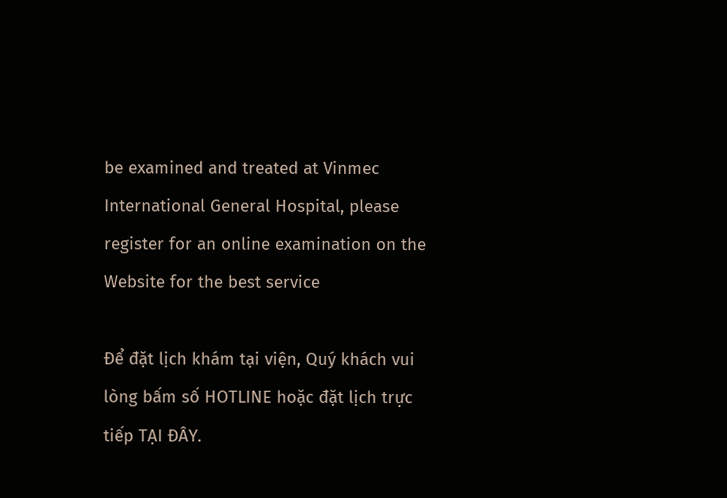be examined and treated at Vinmec International General Hospital, please register for an online examination on the Website for the best service

Để đặt lịch khám tại viện, Quý khách vui lòng bấm số HOTLINE hoặc đặt lịch trực tiếp TẠI ĐÂY.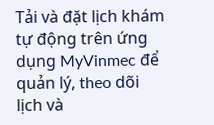Tải và đặt lịch khám tự động trên ứng dụng MyVinmec để quản lý, theo dõi lịch và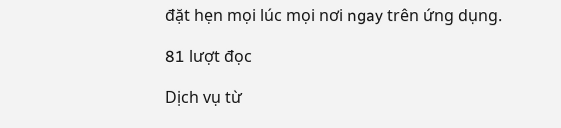đặt hẹn mọi lúc mọi nơi ngay trên ứng dụng.

81 lượt đọc

Dịch vụ từ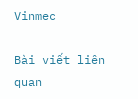Vinmec

Bài viết liên quan